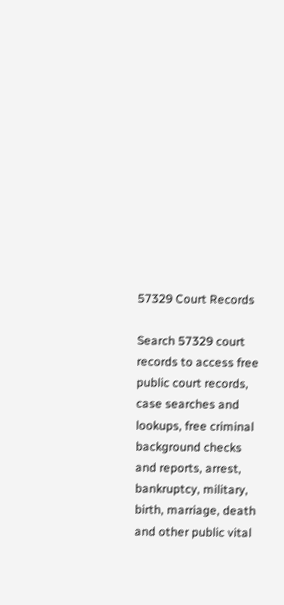57329 Court Records

Search 57329 court records to access free public court records, case searches and lookups, free criminal background checks and reports, arrest, bankruptcy, military, birth, marriage, death and other public vital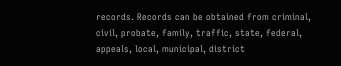records. Records can be obtained from criminal, civil, probate, family, traffic, state, federal, appeals, local, municipal, district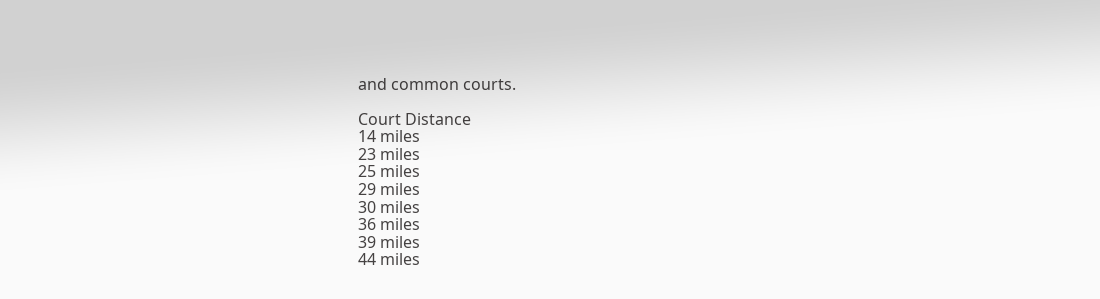and common courts.

Court Distance
14 miles
23 miles
25 miles
29 miles
30 miles
36 miles
39 miles
44 miles